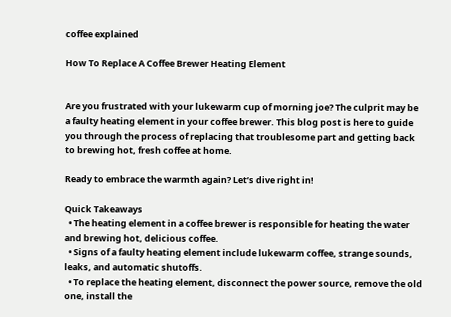coffee explained

How To Replace A Coffee Brewer Heating Element


Are you frustrated with your lukewarm cup of morning joe? The culprit may be a faulty heating element in your coffee brewer. This blog post is here to guide you through the process of replacing that troublesome part and getting back to brewing hot, fresh coffee at home.

Ready to embrace the warmth again? Let’s dive right in!

Quick Takeaways
  • The heating element in a coffee brewer is responsible for heating the water and brewing hot, delicious coffee.
  • Signs of a faulty heating element include lukewarm coffee, strange sounds, leaks, and automatic shutoffs.
  • To replace the heating element, disconnect the power source, remove the old one, install the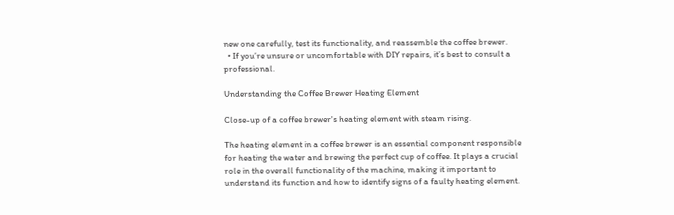new one carefully, test its functionality, and reassemble the coffee brewer.
  • If you’re unsure or uncomfortable with DIY repairs, it’s best to consult a professional.

Understanding the Coffee Brewer Heating Element

Close-up of a coffee brewer's heating element with steam rising.

The heating element in a coffee brewer is an essential component responsible for heating the water and brewing the perfect cup of coffee. It plays a crucial role in the overall functionality of the machine, making it important to understand its function and how to identify signs of a faulty heating element.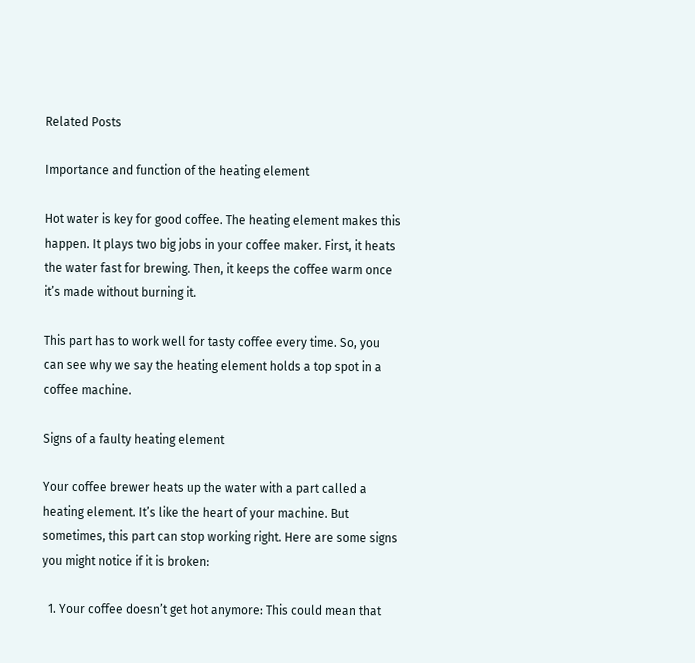Related Posts

Importance and function of the heating element

Hot water is key for good coffee. The heating element makes this happen. It plays two big jobs in your coffee maker. First, it heats the water fast for brewing. Then, it keeps the coffee warm once it’s made without burning it.

This part has to work well for tasty coffee every time. So, you can see why we say the heating element holds a top spot in a coffee machine.

Signs of a faulty heating element

Your coffee brewer heats up the water with a part called a heating element. It’s like the heart of your machine. But sometimes, this part can stop working right. Here are some signs you might notice if it is broken:

  1. Your coffee doesn’t get hot anymore: This could mean that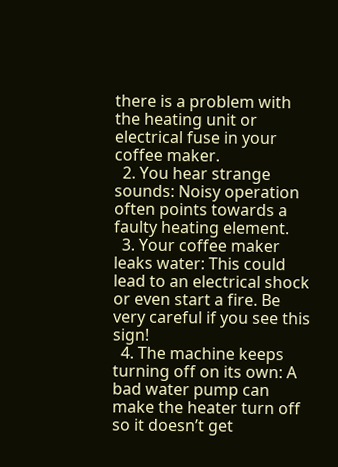there is a problem with the heating unit or electrical fuse in your coffee maker.
  2. You hear strange sounds: Noisy operation often points towards a faulty heating element.
  3. Your coffee maker leaks water: This could lead to an electrical shock or even start a fire. Be very careful if you see this sign!
  4. The machine keeps turning off on its own: A bad water pump can make the heater turn off so it doesn’t get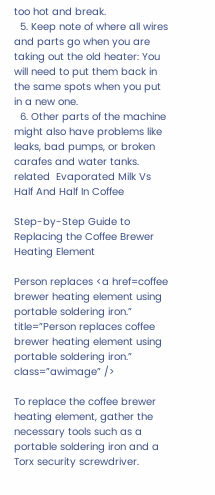too hot and break.
  5. Keep note of where all wires and parts go when you are taking out the old heater: You will need to put them back in the same spots when you put in a new one.
  6. Other parts of the machine might also have problems like leaks, bad pumps, or broken carafes and water tanks.
related  Evaporated Milk Vs Half And Half In Coffee

Step-by-Step Guide to Replacing the Coffee Brewer Heating Element

Person replaces <a href=coffee brewer heating element using portable soldering iron.” title=”Person replaces coffee brewer heating element using portable soldering iron.” class=”awimage” />

To replace the coffee brewer heating element, gather the necessary tools such as a portable soldering iron and a Torx security screwdriver.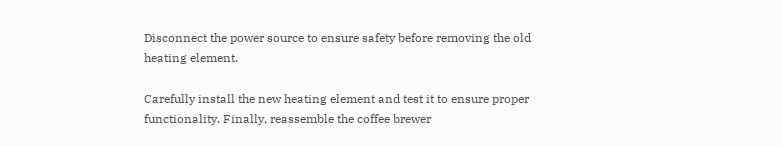Disconnect the power source to ensure safety before removing the old heating element.

Carefully install the new heating element and test it to ensure proper functionality. Finally, reassemble the coffee brewer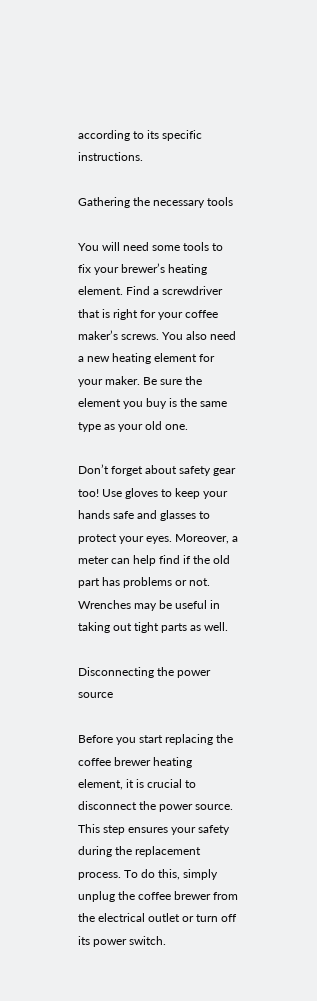according to its specific instructions.

Gathering the necessary tools

You will need some tools to fix your brewer’s heating element. Find a screwdriver that is right for your coffee maker’s screws. You also need a new heating element for your maker. Be sure the element you buy is the same type as your old one.

Don’t forget about safety gear too! Use gloves to keep your hands safe and glasses to protect your eyes. Moreover, a meter can help find if the old part has problems or not. Wrenches may be useful in taking out tight parts as well.

Disconnecting the power source

Before you start replacing the coffee brewer heating element, it is crucial to disconnect the power source. This step ensures your safety during the replacement process. To do this, simply unplug the coffee brewer from the electrical outlet or turn off its power switch.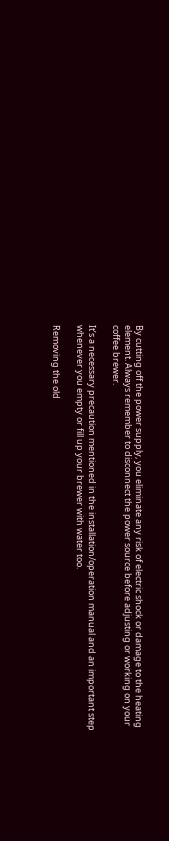By cutting off the power supply, you eliminate any risk of electric shock or damage to the heating element. Always remember to disconnect the power source before adjusting or working on your coffee brewer.

It’s a necessary precaution mentioned in the installation/operation manual and an important step whenever you empty or fill up your brewer with water too.

Removing the old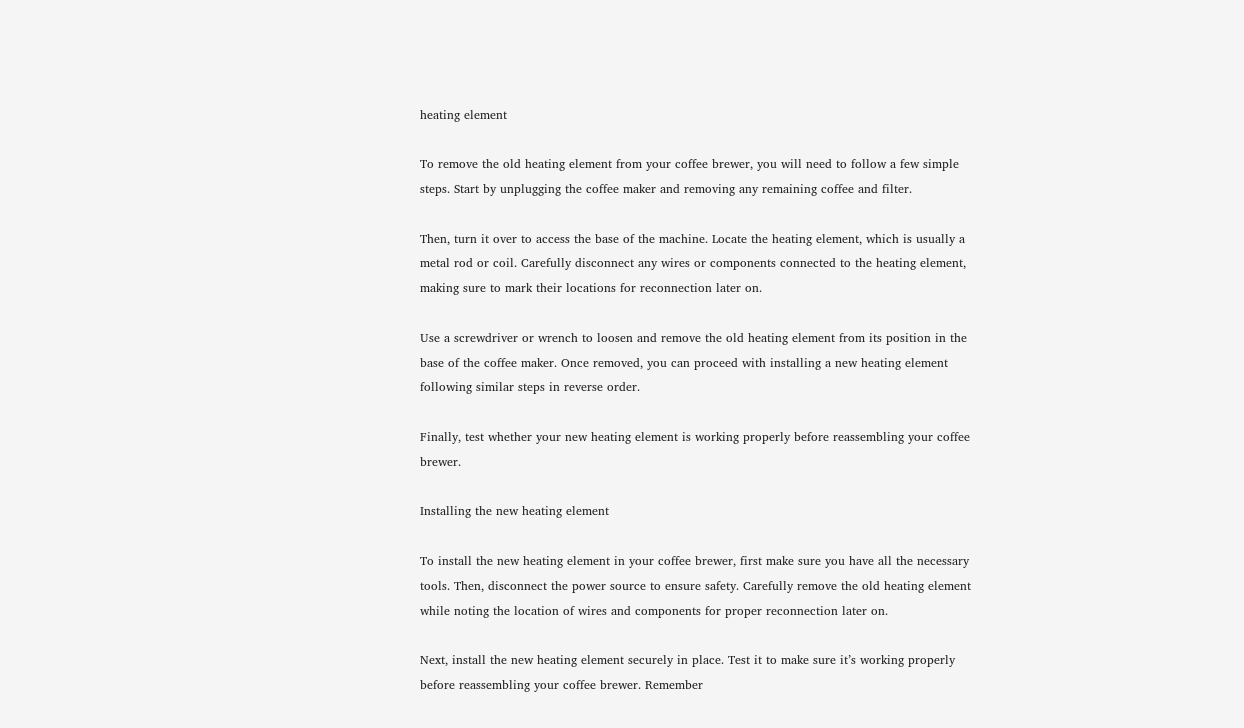heating element

To remove the old heating element from your coffee brewer, you will need to follow a few simple steps. Start by unplugging the coffee maker and removing any remaining coffee and filter.

Then, turn it over to access the base of the machine. Locate the heating element, which is usually a metal rod or coil. Carefully disconnect any wires or components connected to the heating element, making sure to mark their locations for reconnection later on.

Use a screwdriver or wrench to loosen and remove the old heating element from its position in the base of the coffee maker. Once removed, you can proceed with installing a new heating element following similar steps in reverse order.

Finally, test whether your new heating element is working properly before reassembling your coffee brewer.

Installing the new heating element

To install the new heating element in your coffee brewer, first make sure you have all the necessary tools. Then, disconnect the power source to ensure safety. Carefully remove the old heating element while noting the location of wires and components for proper reconnection later on.

Next, install the new heating element securely in place. Test it to make sure it’s working properly before reassembling your coffee brewer. Remember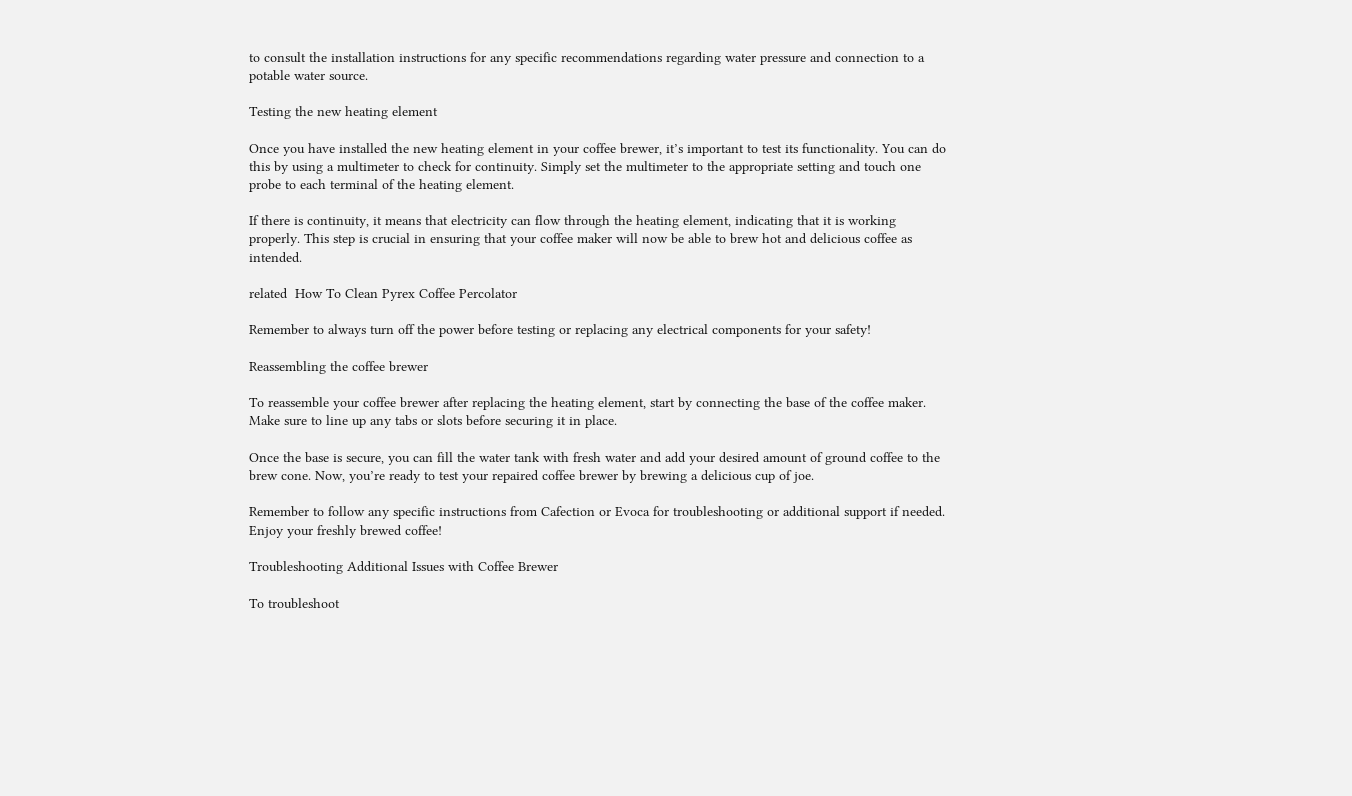to consult the installation instructions for any specific recommendations regarding water pressure and connection to a potable water source.

Testing the new heating element

Once you have installed the new heating element in your coffee brewer, it’s important to test its functionality. You can do this by using a multimeter to check for continuity. Simply set the multimeter to the appropriate setting and touch one probe to each terminal of the heating element.

If there is continuity, it means that electricity can flow through the heating element, indicating that it is working properly. This step is crucial in ensuring that your coffee maker will now be able to brew hot and delicious coffee as intended.

related  How To Clean Pyrex Coffee Percolator

Remember to always turn off the power before testing or replacing any electrical components for your safety!

Reassembling the coffee brewer

To reassemble your coffee brewer after replacing the heating element, start by connecting the base of the coffee maker. Make sure to line up any tabs or slots before securing it in place.

Once the base is secure, you can fill the water tank with fresh water and add your desired amount of ground coffee to the brew cone. Now, you’re ready to test your repaired coffee brewer by brewing a delicious cup of joe.

Remember to follow any specific instructions from Cafection or Evoca for troubleshooting or additional support if needed. Enjoy your freshly brewed coffee!

Troubleshooting Additional Issues with Coffee Brewer

To troubleshoot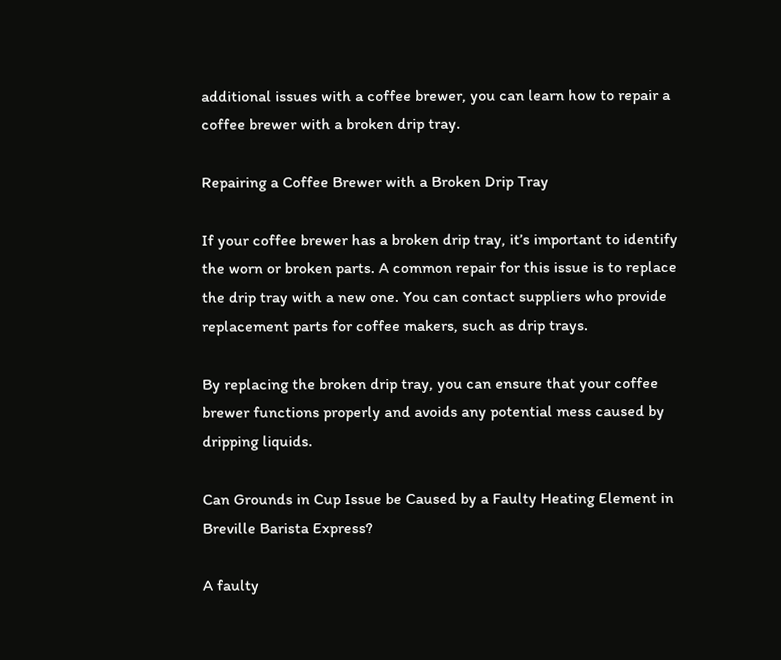additional issues with a coffee brewer, you can learn how to repair a coffee brewer with a broken drip tray.

Repairing a Coffee Brewer with a Broken Drip Tray

If your coffee brewer has a broken drip tray, it’s important to identify the worn or broken parts. A common repair for this issue is to replace the drip tray with a new one. You can contact suppliers who provide replacement parts for coffee makers, such as drip trays.

By replacing the broken drip tray, you can ensure that your coffee brewer functions properly and avoids any potential mess caused by dripping liquids.

Can Grounds in Cup Issue be Caused by a Faulty Heating Element in Breville Barista Express?

A faulty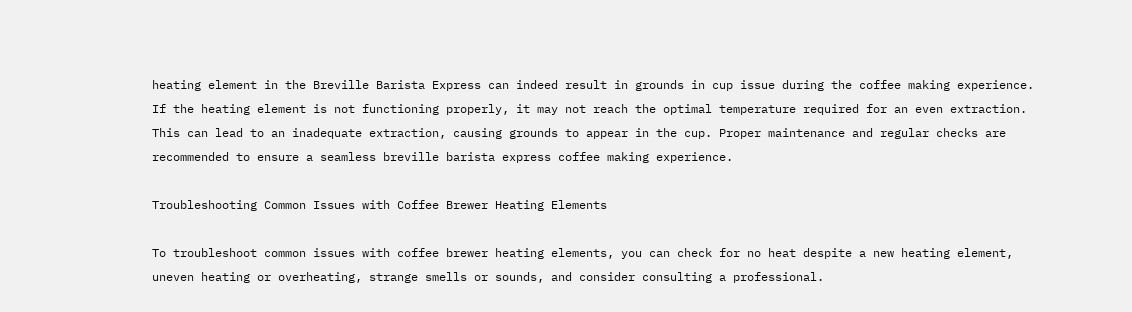heating element in the Breville Barista Express can indeed result in grounds in cup issue during the coffee making experience. If the heating element is not functioning properly, it may not reach the optimal temperature required for an even extraction. This can lead to an inadequate extraction, causing grounds to appear in the cup. Proper maintenance and regular checks are recommended to ensure a seamless breville barista express coffee making experience.

Troubleshooting Common Issues with Coffee Brewer Heating Elements

To troubleshoot common issues with coffee brewer heating elements, you can check for no heat despite a new heating element, uneven heating or overheating, strange smells or sounds, and consider consulting a professional.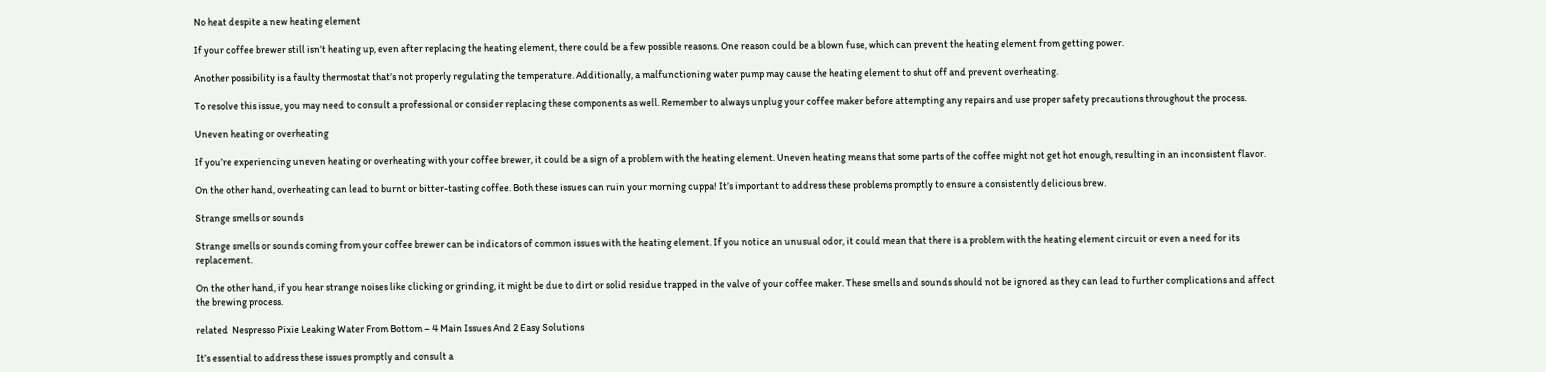No heat despite a new heating element

If your coffee brewer still isn’t heating up, even after replacing the heating element, there could be a few possible reasons. One reason could be a blown fuse, which can prevent the heating element from getting power.

Another possibility is a faulty thermostat that’s not properly regulating the temperature. Additionally, a malfunctioning water pump may cause the heating element to shut off and prevent overheating.

To resolve this issue, you may need to consult a professional or consider replacing these components as well. Remember to always unplug your coffee maker before attempting any repairs and use proper safety precautions throughout the process.

Uneven heating or overheating

If you’re experiencing uneven heating or overheating with your coffee brewer, it could be a sign of a problem with the heating element. Uneven heating means that some parts of the coffee might not get hot enough, resulting in an inconsistent flavor.

On the other hand, overheating can lead to burnt or bitter-tasting coffee. Both these issues can ruin your morning cuppa! It’s important to address these problems promptly to ensure a consistently delicious brew.

Strange smells or sounds

Strange smells or sounds coming from your coffee brewer can be indicators of common issues with the heating element. If you notice an unusual odor, it could mean that there is a problem with the heating element circuit or even a need for its replacement.

On the other hand, if you hear strange noises like clicking or grinding, it might be due to dirt or solid residue trapped in the valve of your coffee maker. These smells and sounds should not be ignored as they can lead to further complications and affect the brewing process.

related  Nespresso Pixie Leaking Water From Bottom – 4 Main Issues And 2 Easy Solutions

It’s essential to address these issues promptly and consult a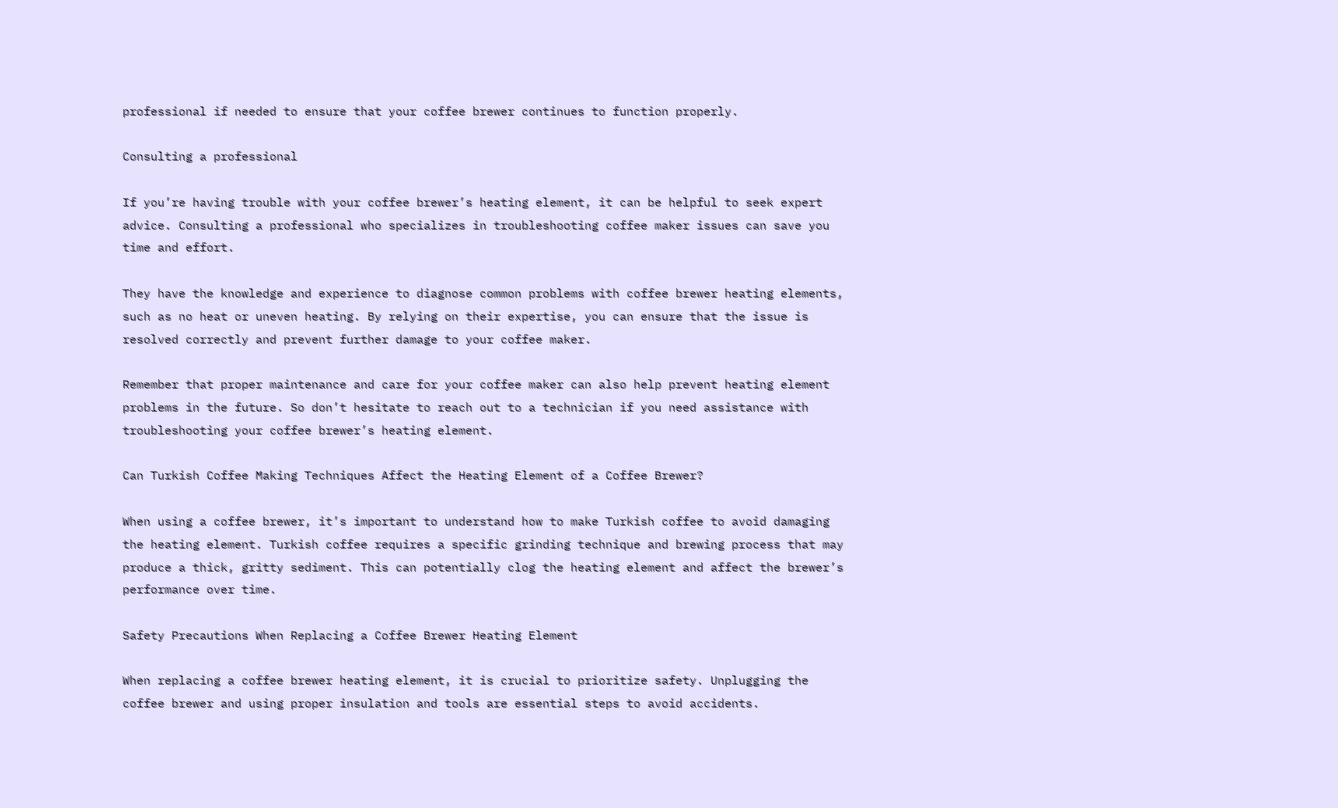professional if needed to ensure that your coffee brewer continues to function properly.

Consulting a professional

If you’re having trouble with your coffee brewer’s heating element, it can be helpful to seek expert advice. Consulting a professional who specializes in troubleshooting coffee maker issues can save you time and effort.

They have the knowledge and experience to diagnose common problems with coffee brewer heating elements, such as no heat or uneven heating. By relying on their expertise, you can ensure that the issue is resolved correctly and prevent further damage to your coffee maker.

Remember that proper maintenance and care for your coffee maker can also help prevent heating element problems in the future. So don’t hesitate to reach out to a technician if you need assistance with troubleshooting your coffee brewer’s heating element.

Can Turkish Coffee Making Techniques Affect the Heating Element of a Coffee Brewer?

When using a coffee brewer, it’s important to understand how to make Turkish coffee to avoid damaging the heating element. Turkish coffee requires a specific grinding technique and brewing process that may produce a thick, gritty sediment. This can potentially clog the heating element and affect the brewer’s performance over time.

Safety Precautions When Replacing a Coffee Brewer Heating Element

When replacing a coffee brewer heating element, it is crucial to prioritize safety. Unplugging the coffee brewer and using proper insulation and tools are essential steps to avoid accidents.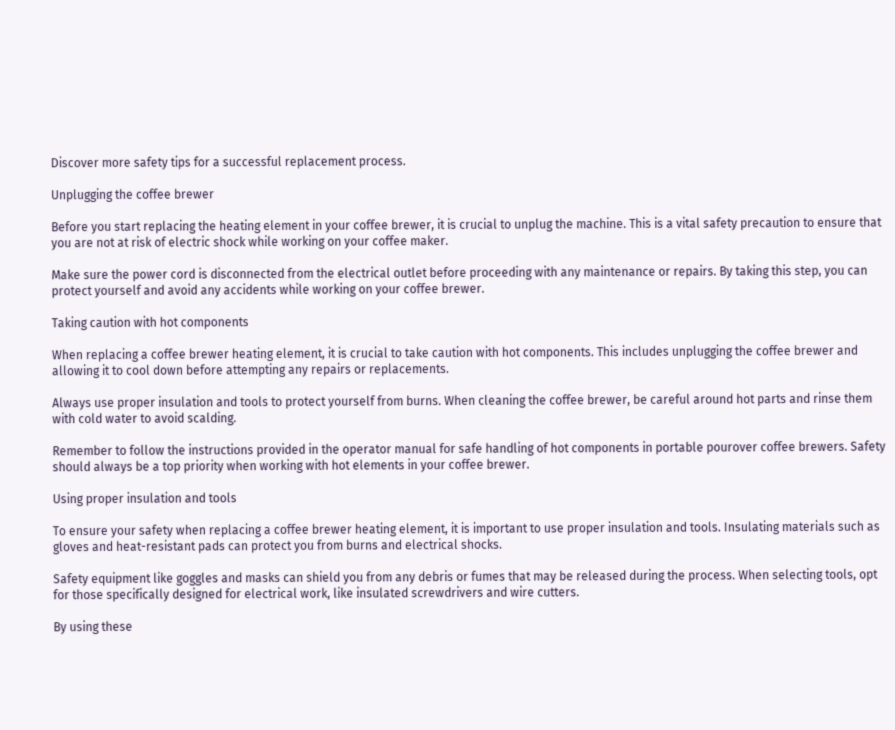Discover more safety tips for a successful replacement process.

Unplugging the coffee brewer

Before you start replacing the heating element in your coffee brewer, it is crucial to unplug the machine. This is a vital safety precaution to ensure that you are not at risk of electric shock while working on your coffee maker.

Make sure the power cord is disconnected from the electrical outlet before proceeding with any maintenance or repairs. By taking this step, you can protect yourself and avoid any accidents while working on your coffee brewer.

Taking caution with hot components

When replacing a coffee brewer heating element, it is crucial to take caution with hot components. This includes unplugging the coffee brewer and allowing it to cool down before attempting any repairs or replacements.

Always use proper insulation and tools to protect yourself from burns. When cleaning the coffee brewer, be careful around hot parts and rinse them with cold water to avoid scalding.

Remember to follow the instructions provided in the operator manual for safe handling of hot components in portable pourover coffee brewers. Safety should always be a top priority when working with hot elements in your coffee brewer.

Using proper insulation and tools

To ensure your safety when replacing a coffee brewer heating element, it is important to use proper insulation and tools. Insulating materials such as gloves and heat-resistant pads can protect you from burns and electrical shocks.

Safety equipment like goggles and masks can shield you from any debris or fumes that may be released during the process. When selecting tools, opt for those specifically designed for electrical work, like insulated screwdrivers and wire cutters.

By using these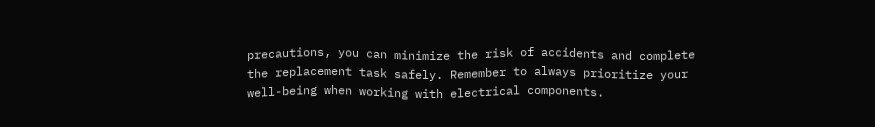precautions, you can minimize the risk of accidents and complete the replacement task safely. Remember to always prioritize your well-being when working with electrical components.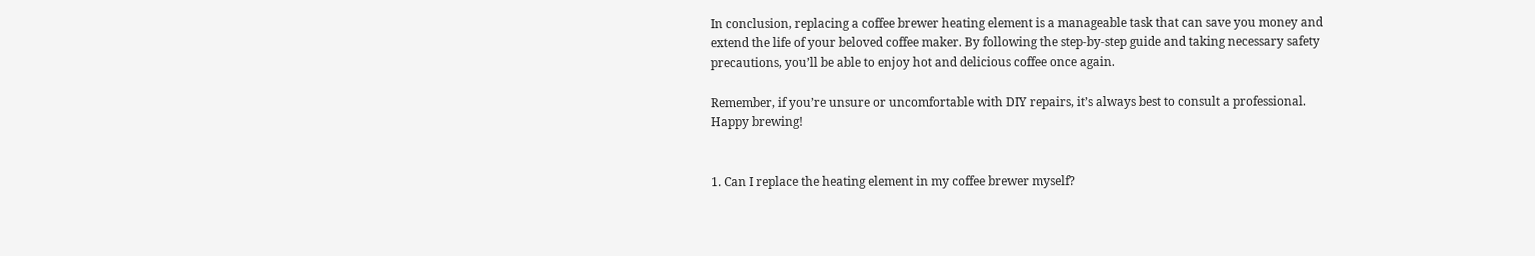In conclusion, replacing a coffee brewer heating element is a manageable task that can save you money and extend the life of your beloved coffee maker. By following the step-by-step guide and taking necessary safety precautions, you’ll be able to enjoy hot and delicious coffee once again.

Remember, if you’re unsure or uncomfortable with DIY repairs, it’s always best to consult a professional. Happy brewing!


1. Can I replace the heating element in my coffee brewer myself?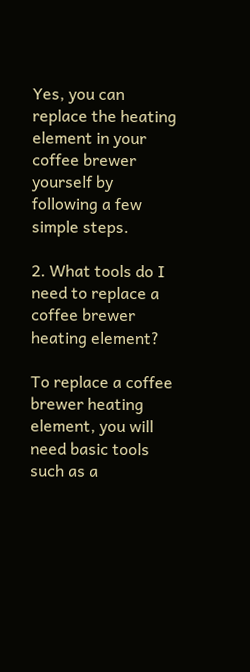Yes, you can replace the heating element in your coffee brewer yourself by following a few simple steps.

2. What tools do I need to replace a coffee brewer heating element?

To replace a coffee brewer heating element, you will need basic tools such as a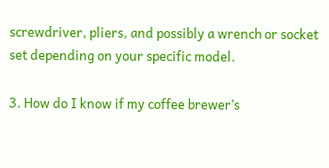screwdriver, pliers, and possibly a wrench or socket set depending on your specific model.

3. How do I know if my coffee brewer’s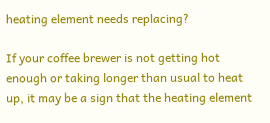heating element needs replacing?

If your coffee brewer is not getting hot enough or taking longer than usual to heat up, it may be a sign that the heating element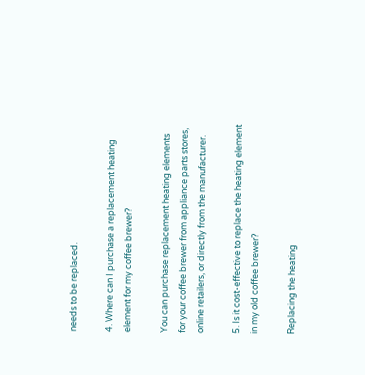needs to be replaced.

4. Where can I purchase a replacement heating element for my coffee brewer?

You can purchase replacement heating elements for your coffee brewer from appliance parts stores, online retailers, or directly from the manufacturer.

5. Is it cost-effective to replace the heating element in my old coffee brewer?

Replacing the heating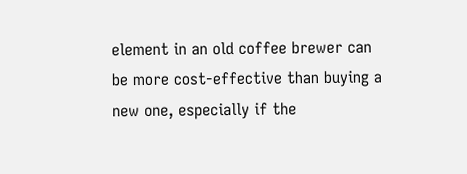element in an old coffee brewer can be more cost-effective than buying a new one, especially if the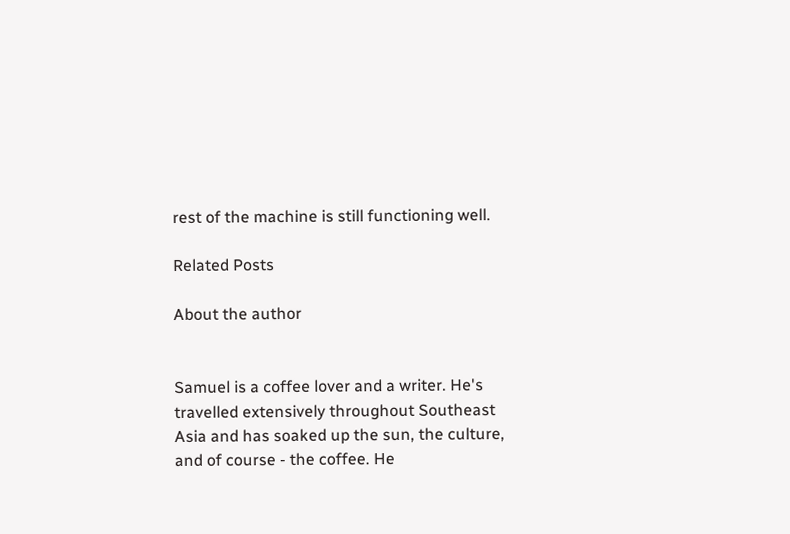rest of the machine is still functioning well.

Related Posts

About the author


Samuel is a coffee lover and a writer. He's travelled extensively throughout Southeast Asia and has soaked up the sun, the culture, and of course - the coffee. He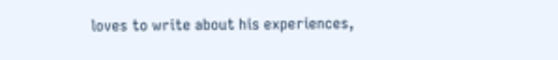loves to write about his experiences,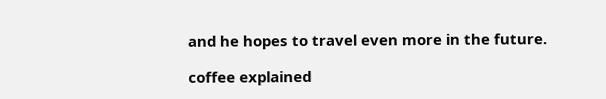and he hopes to travel even more in the future.

coffee explained